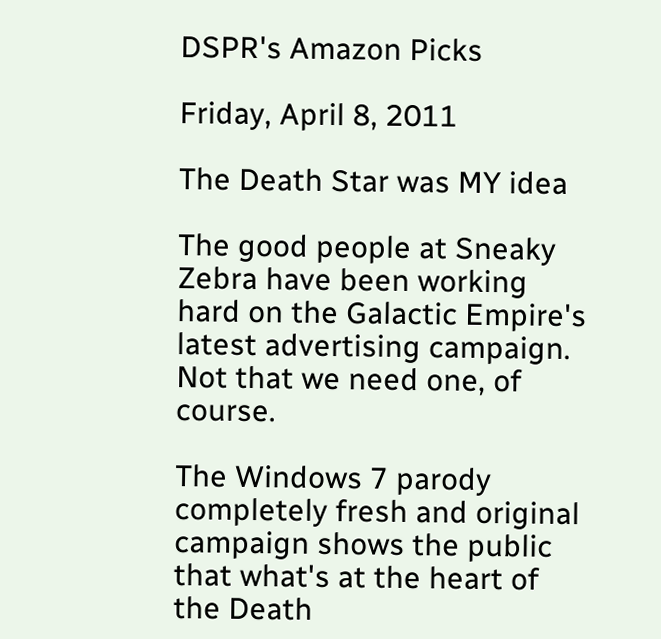DSPR's Amazon Picks

Friday, April 8, 2011

The Death Star was MY idea

The good people at Sneaky Zebra have been working hard on the Galactic Empire's latest advertising campaign. Not that we need one, of course.

The Windows 7 parody completely fresh and original campaign shows the public that what's at the heart of the Death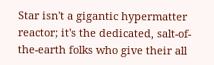Star isn't a gigantic hypermatter reactor; it's the dedicated, salt-of-the-earth folks who give their all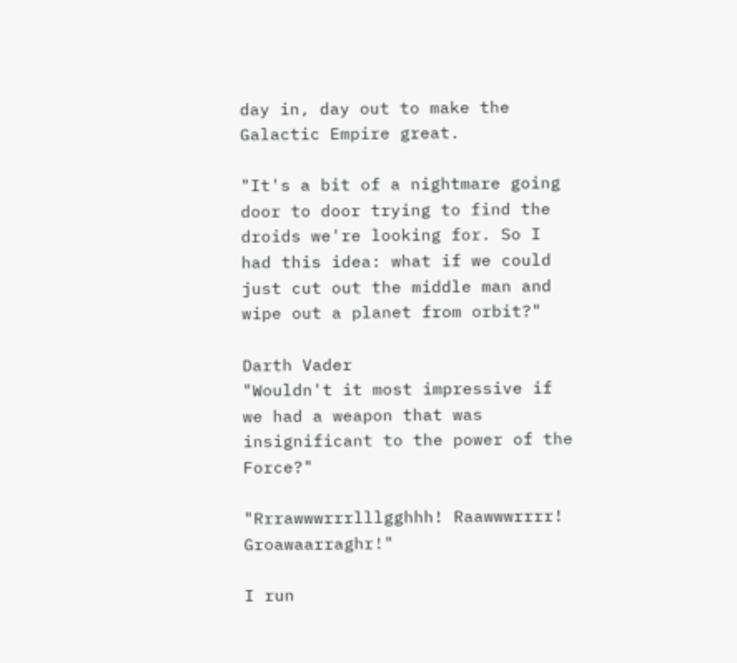day in, day out to make the Galactic Empire great.

"It's a bit of a nightmare going door to door trying to find the droids we're looking for. So I had this idea: what if we could just cut out the middle man and wipe out a planet from orbit?"

Darth Vader
"Wouldn't it most impressive if we had a weapon that was insignificant to the power of the Force?"

"Rrrawwwrrrlllgghhh! Raawwwrrrr! Groawaarraghr!"

I run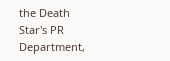the Death Star's PR Department,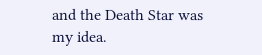and the Death Star was my idea.